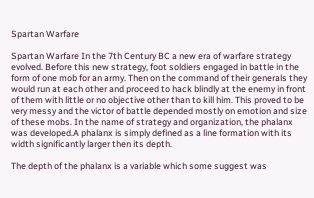Spartan Warfare

Spartan Warfare In the 7th Century BC a new era of warfare strategy evolved. Before this new strategy, foot soldiers engaged in battle in the form of one mob for an army. Then on the command of their generals they would run at each other and proceed to hack blindly at the enemy in front of them with little or no objective other than to kill him. This proved to be very messy and the victor of battle depended mostly on emotion and size of these mobs. In the name of strategy and organization, the phalanx was developed.A phalanx is simply defined as a line formation with its width significantly larger then its depth.

The depth of the phalanx is a variable which some suggest was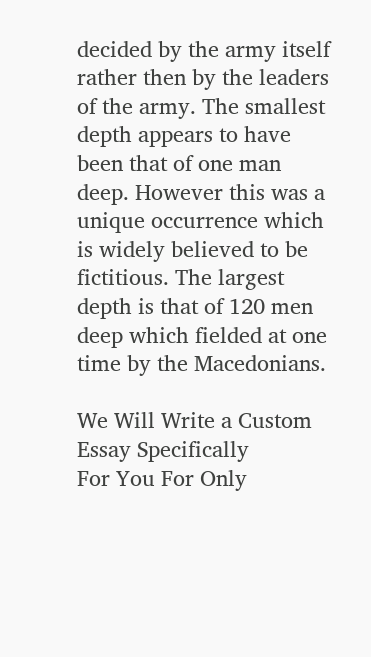decided by the army itself rather then by the leaders of the army. The smallest depth appears to have been that of one man deep. However this was a unique occurrence which is widely believed to be fictitious. The largest depth is that of 120 men deep which fielded at one time by the Macedonians.

We Will Write a Custom Essay Specifically
For You For Only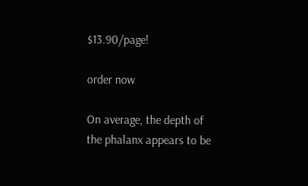$13.90/page!

order now

On average, the depth of the phalanx appears to be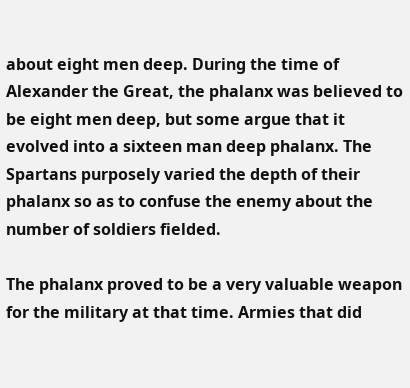about eight men deep. During the time of Alexander the Great, the phalanx was believed to be eight men deep, but some argue that it evolved into a sixteen man deep phalanx. The Spartans purposely varied the depth of their phalanx so as to confuse the enemy about the number of soldiers fielded.

The phalanx proved to be a very valuable weapon for the military at that time. Armies that did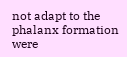not adapt to the phalanx formation were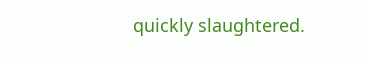quickly slaughtered.